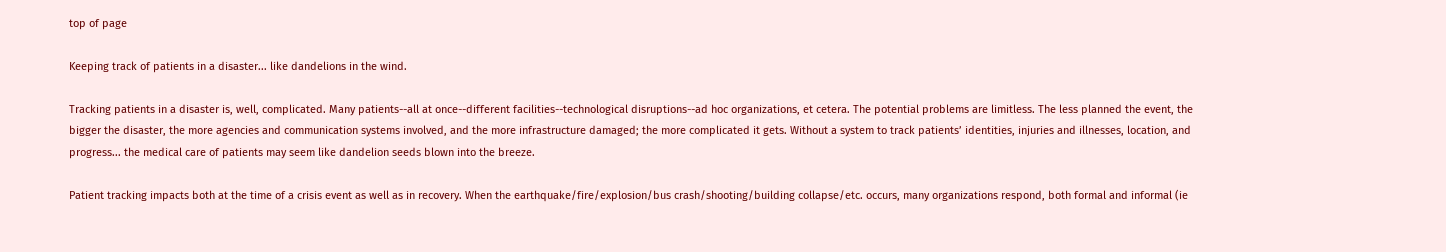top of page

Keeping track of patients in a disaster... like dandelions in the wind.

Tracking patients in a disaster is, well, complicated. Many patients--all at once--different facilities--technological disruptions--ad hoc organizations, et cetera. The potential problems are limitless. The less planned the event, the bigger the disaster, the more agencies and communication systems involved, and the more infrastructure damaged; the more complicated it gets. Without a system to track patients’ identities, injuries and illnesses, location, and progress... the medical care of patients may seem like dandelion seeds blown into the breeze.

Patient tracking impacts both at the time of a crisis event as well as in recovery. When the earthquake/fire/explosion/bus crash/shooting/building collapse/etc. occurs, many organizations respond, both formal and informal (ie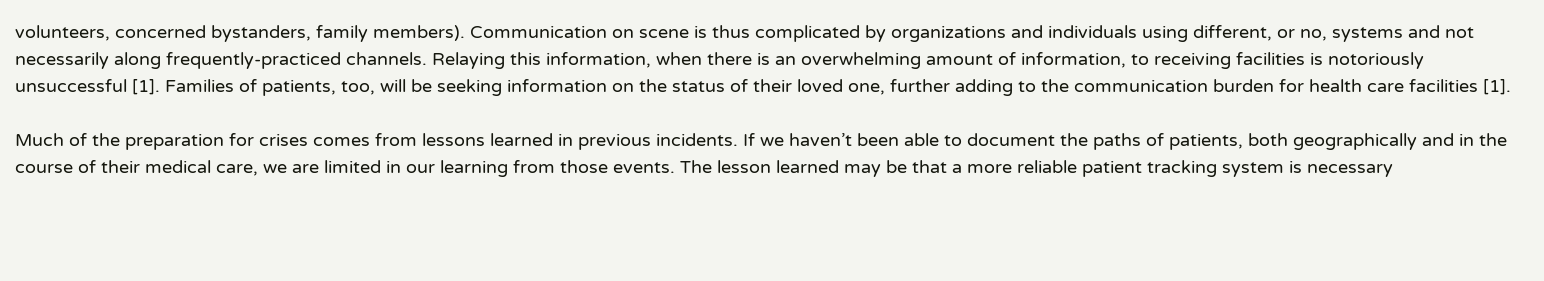volunteers, concerned bystanders, family members). Communication on scene is thus complicated by organizations and individuals using different, or no, systems and not necessarily along frequently-practiced channels. Relaying this information, when there is an overwhelming amount of information, to receiving facilities is notoriously unsuccessful [1]. Families of patients, too, will be seeking information on the status of their loved one, further adding to the communication burden for health care facilities [1].

Much of the preparation for crises comes from lessons learned in previous incidents. If we haven’t been able to document the paths of patients, both geographically and in the course of their medical care, we are limited in our learning from those events. The lesson learned may be that a more reliable patient tracking system is necessary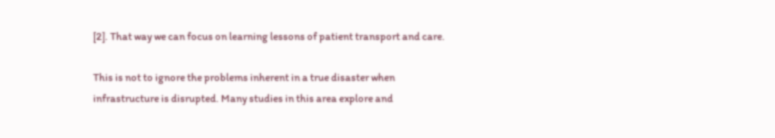[2]. That way we can focus on learning lessons of patient transport and care.

This is not to ignore the problems inherent in a true disaster when infrastructure is disrupted. Many studies in this area explore and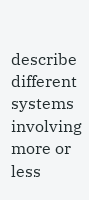describe different systems involving more or less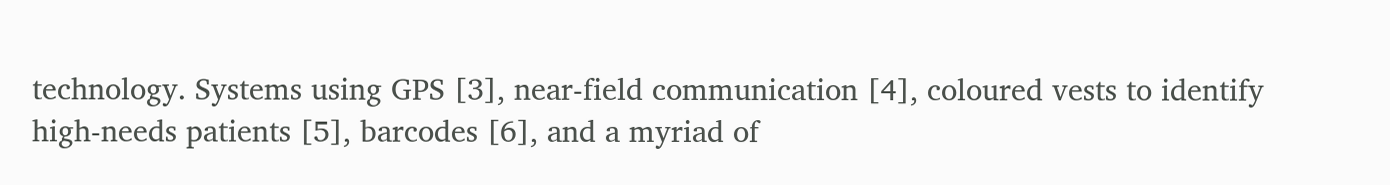technology. Systems using GPS [3], near-field communication [4], coloured vests to identify high-needs patients [5], barcodes [6], and a myriad of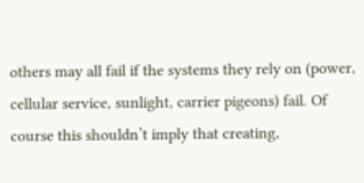others may all fail if the systems they rely on (power, cellular service, sunlight, carrier pigeons) fail. Of course this shouldn’t imply that creating,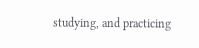studying, and practicing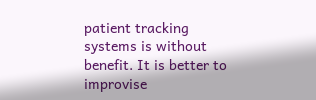patient tracking systems is without benefit. It is better to improvise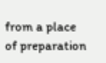from a place of preparation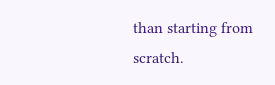than starting from scratch.